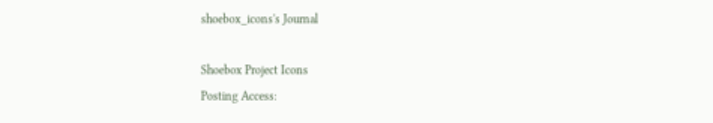shoebox_icons's Journal

Shoebox Project Icons
Posting Access: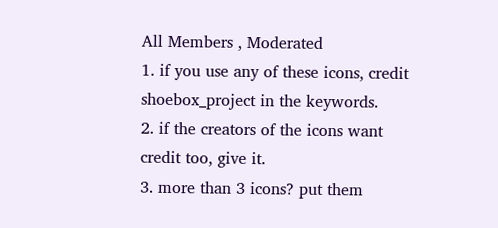All Members , Moderated
1. if you use any of these icons, credit shoebox_project in the keywords.
2. if the creators of the icons want credit too, give it.
3. more than 3 icons? put them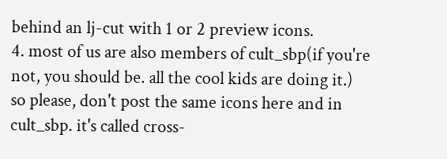behind an lj-cut with 1 or 2 preview icons.
4. most of us are also members of cult_sbp(if you're not, you should be. all the cool kids are doing it.) so please, don't post the same icons here and in cult_sbp. it's called cross-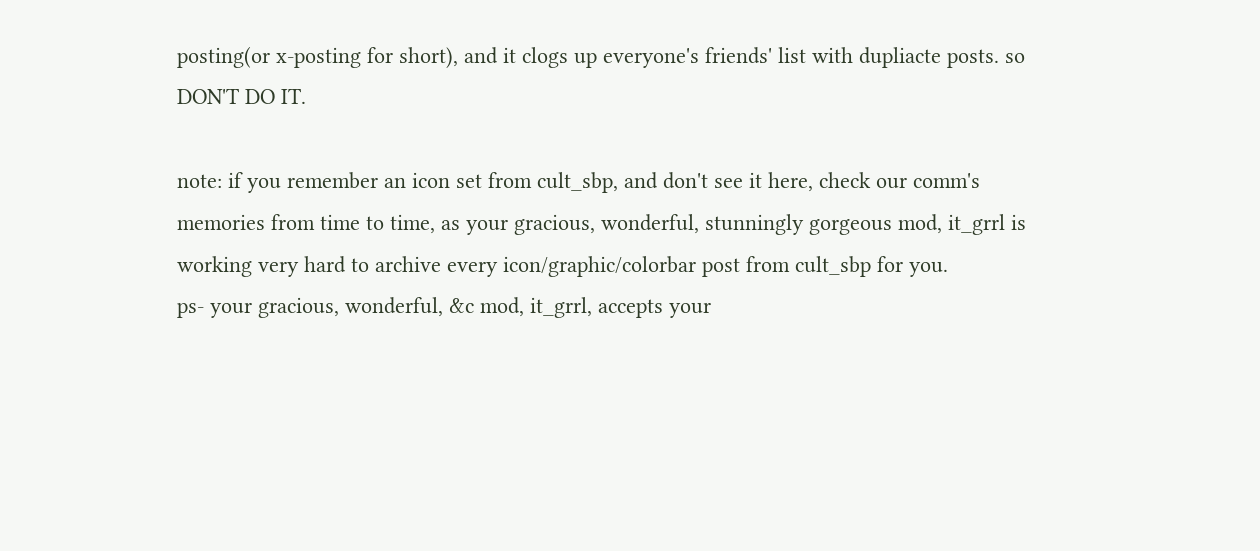posting(or x-posting for short), and it clogs up everyone's friends' list with dupliacte posts. so DON'T DO IT.

note: if you remember an icon set from cult_sbp, and don't see it here, check our comm's memories from time to time, as your gracious, wonderful, stunningly gorgeous mod, it_grrl is working very hard to archive every icon/graphic/colorbar post from cult_sbp for you.
ps- your gracious, wonderful, &c mod, it_grrl, accepts your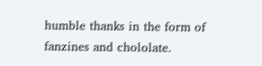humble thanks in the form of fanzines and chololate.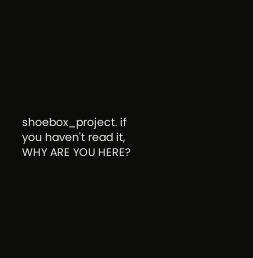shoebox_project. if you haven't read it, WHY ARE YOU HERE?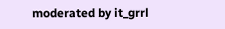moderated by it_grrl